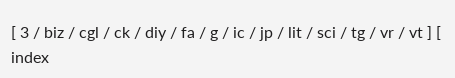[ 3 / biz / cgl / ck / diy / fa / g / ic / jp / lit / sci / tg / vr / vt ] [ index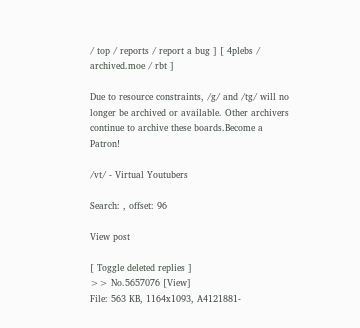/ top / reports / report a bug ] [ 4plebs / archived.moe / rbt ]

Due to resource constraints, /g/ and /tg/ will no longer be archived or available. Other archivers continue to archive these boards.Become a Patron!

/vt/ - Virtual Youtubers

Search: , offset: 96

View post

[ Toggle deleted replies ]
>> No.5657076 [View]
File: 563 KB, 1164x1093, A4121881-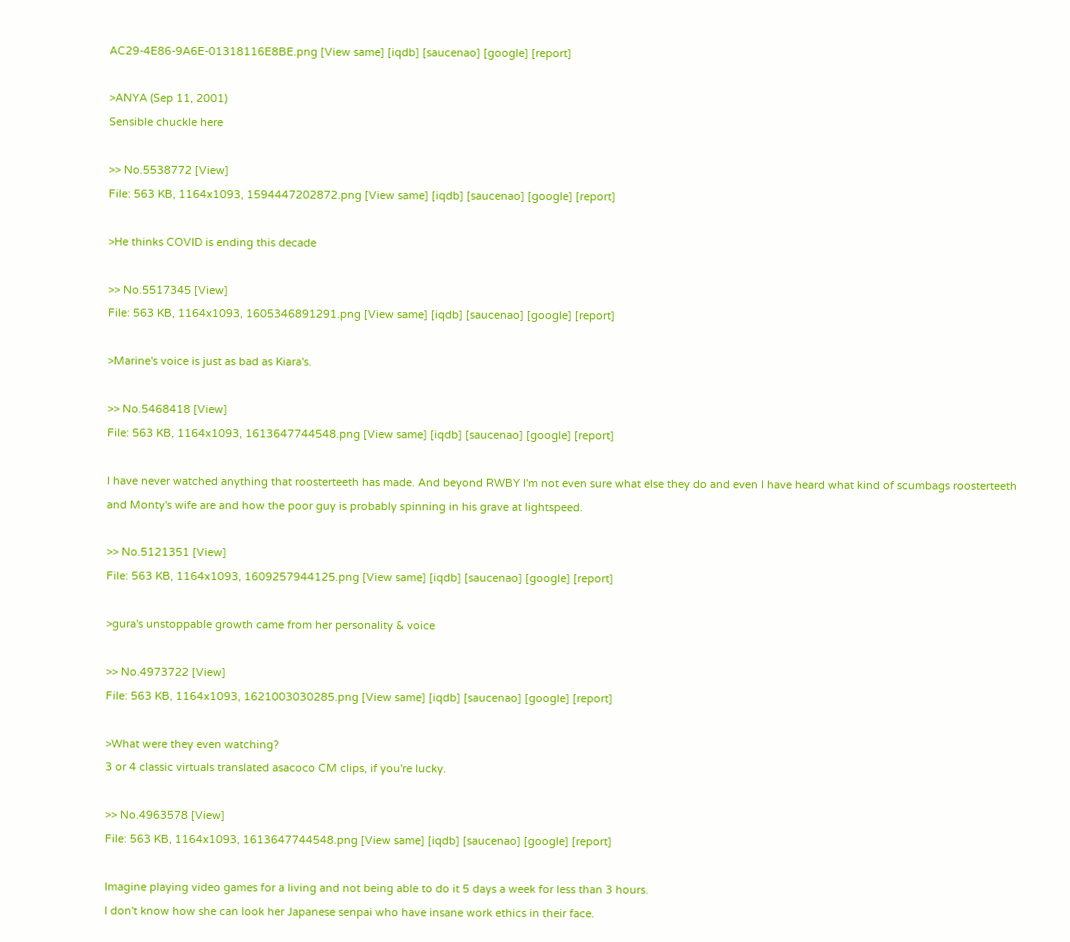AC29-4E86-9A6E-01318116E8BE.png [View same] [iqdb] [saucenao] [google] [report]

>ANYA (Sep 11, 2001)
Sensible chuckle here

>> No.5538772 [View]
File: 563 KB, 1164x1093, 1594447202872.png [View same] [iqdb] [saucenao] [google] [report]

>He thinks COVID is ending this decade

>> No.5517345 [View]
File: 563 KB, 1164x1093, 1605346891291.png [View same] [iqdb] [saucenao] [google] [report]

>Marine's voice is just as bad as Kiara's.

>> No.5468418 [View]
File: 563 KB, 1164x1093, 1613647744548.png [View same] [iqdb] [saucenao] [google] [report]

I have never watched anything that roosterteeth has made. And beyond RWBY I'm not even sure what else they do and even I have heard what kind of scumbags roosterteeth and Monty's wife are and how the poor guy is probably spinning in his grave at lightspeed.

>> No.5121351 [View]
File: 563 KB, 1164x1093, 1609257944125.png [View same] [iqdb] [saucenao] [google] [report]

>gura's unstoppable growth came from her personality & voice

>> No.4973722 [View]
File: 563 KB, 1164x1093, 1621003030285.png [View same] [iqdb] [saucenao] [google] [report]

>What were they even watching?
3 or 4 classic virtuals translated asacoco CM clips, if you're lucky.

>> No.4963578 [View]
File: 563 KB, 1164x1093, 1613647744548.png [View same] [iqdb] [saucenao] [google] [report]

Imagine playing video games for a living and not being able to do it 5 days a week for less than 3 hours.
I don't know how she can look her Japanese senpai who have insane work ethics in their face.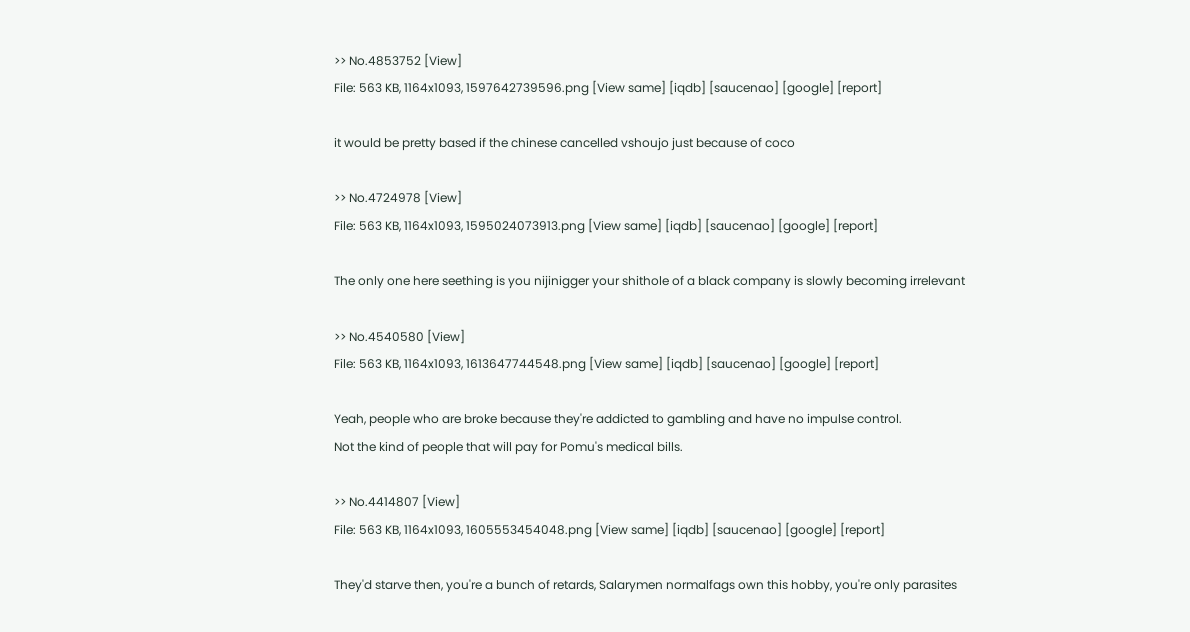>> No.4853752 [View]
File: 563 KB, 1164x1093, 1597642739596.png [View same] [iqdb] [saucenao] [google] [report]

it would be pretty based if the chinese cancelled vshoujo just because of coco

>> No.4724978 [View]
File: 563 KB, 1164x1093, 1595024073913.png [View same] [iqdb] [saucenao] [google] [report]

The only one here seething is you nijinigger your shithole of a black company is slowly becoming irrelevant

>> No.4540580 [View]
File: 563 KB, 1164x1093, 1613647744548.png [View same] [iqdb] [saucenao] [google] [report]

Yeah, people who are broke because they're addicted to gambling and have no impulse control.
Not the kind of people that will pay for Pomu's medical bills.

>> No.4414807 [View]
File: 563 KB, 1164x1093, 1605553454048.png [View same] [iqdb] [saucenao] [google] [report]

They'd starve then, you're a bunch of retards, Salarymen normalfags own this hobby, you're only parasites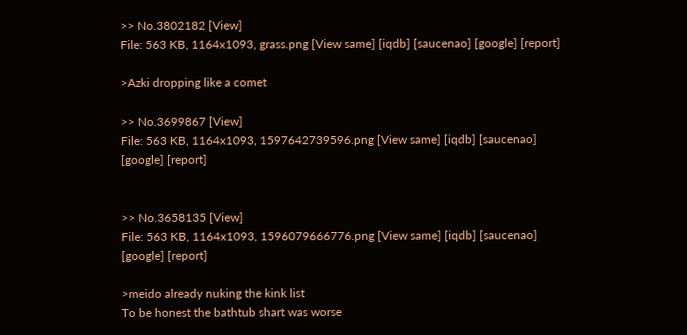>> No.3802182 [View]
File: 563 KB, 1164x1093, grass.png [View same] [iqdb] [saucenao] [google] [report]

>Azki dropping like a comet

>> No.3699867 [View]
File: 563 KB, 1164x1093, 1597642739596.png [View same] [iqdb] [saucenao] [google] [report]


>> No.3658135 [View]
File: 563 KB, 1164x1093, 1596079666776.png [View same] [iqdb] [saucenao] [google] [report]

>meido already nuking the kink list
To be honest the bathtub shart was worse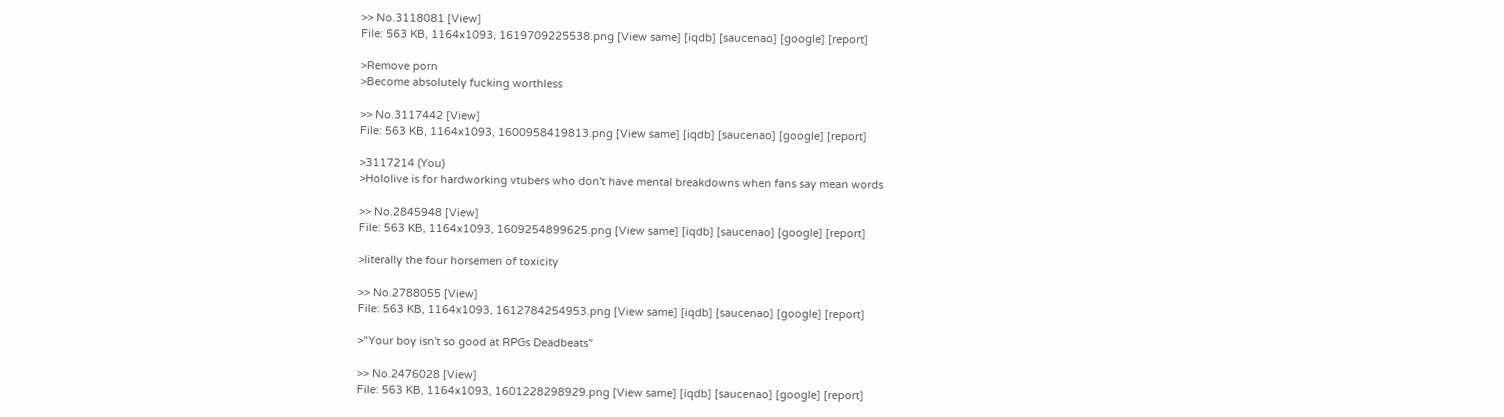>> No.3118081 [View]
File: 563 KB, 1164x1093, 1619709225538.png [View same] [iqdb] [saucenao] [google] [report]

>Remove porn
>Become absolutely fucking worthless

>> No.3117442 [View]
File: 563 KB, 1164x1093, 1600958419813.png [View same] [iqdb] [saucenao] [google] [report]

>3117214 (You)
>Hololive is for hardworking vtubers who don't have mental breakdowns when fans say mean words

>> No.2845948 [View]
File: 563 KB, 1164x1093, 1609254899625.png [View same] [iqdb] [saucenao] [google] [report]

>literally the four horsemen of toxicity

>> No.2788055 [View]
File: 563 KB, 1164x1093, 1612784254953.png [View same] [iqdb] [saucenao] [google] [report]

>"Your boy isn't so good at RPGs Deadbeats"

>> No.2476028 [View]
File: 563 KB, 1164x1093, 1601228298929.png [View same] [iqdb] [saucenao] [google] [report]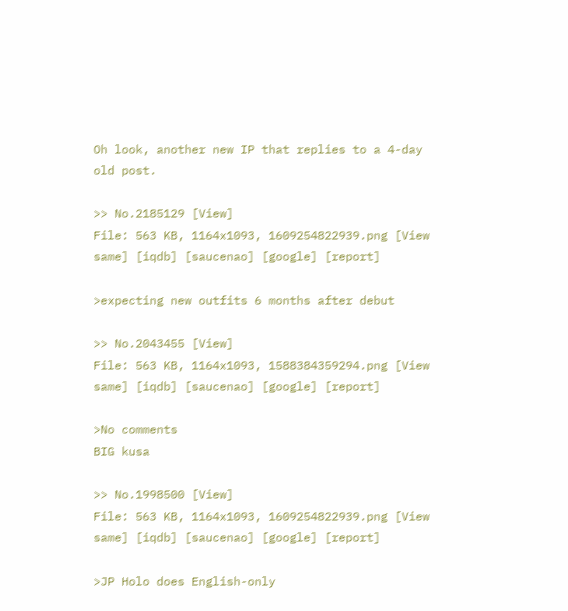Oh look, another new IP that replies to a 4-day old post.

>> No.2185129 [View]
File: 563 KB, 1164x1093, 1609254822939.png [View same] [iqdb] [saucenao] [google] [report]

>expecting new outfits 6 months after debut

>> No.2043455 [View]
File: 563 KB, 1164x1093, 1588384359294.png [View same] [iqdb] [saucenao] [google] [report]

>No comments
BIG kusa

>> No.1998500 [View]
File: 563 KB, 1164x1093, 1609254822939.png [View same] [iqdb] [saucenao] [google] [report]

>JP Holo does English-only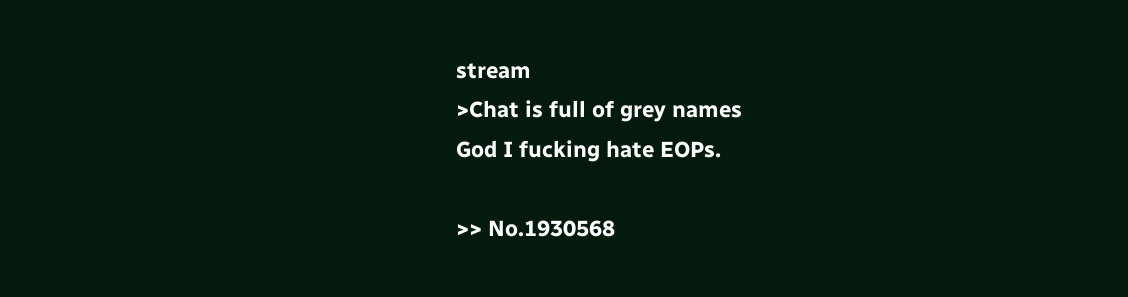stream
>Chat is full of grey names
God I fucking hate EOPs.

>> No.1930568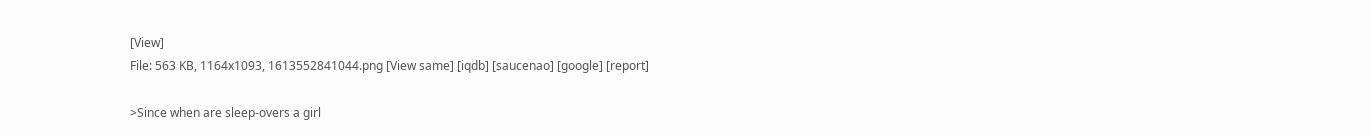[View]
File: 563 KB, 1164x1093, 1613552841044.png [View same] [iqdb] [saucenao] [google] [report]

>Since when are sleep-overs a girl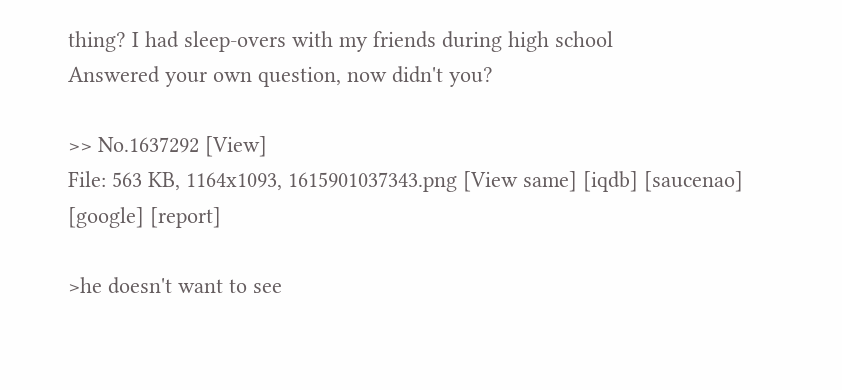thing? I had sleep-overs with my friends during high school
Answered your own question, now didn't you?

>> No.1637292 [View]
File: 563 KB, 1164x1093, 1615901037343.png [View same] [iqdb] [saucenao] [google] [report]

>he doesn't want to see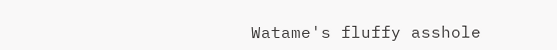Watame's fluffy asshole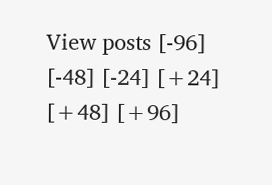View posts [-96] [-48] [-24] [+24] [+48] [+96]